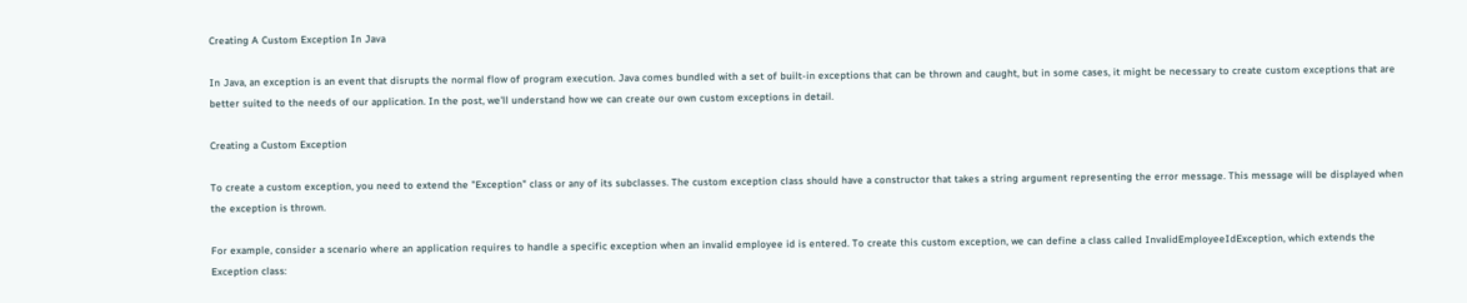Creating A Custom Exception In Java

In Java, an exception is an event that disrupts the normal flow of program execution. Java comes bundled with a set of built-in exceptions that can be thrown and caught, but in some cases, it might be necessary to create custom exceptions that are better suited to the needs of our application. In the post, we'll understand how we can create our own custom exceptions in detail.

Creating a Custom Exception

To create a custom exception, you need to extend the "Exception" class or any of its subclasses. The custom exception class should have a constructor that takes a string argument representing the error message. This message will be displayed when the exception is thrown.

For example, consider a scenario where an application requires to handle a specific exception when an invalid employee id is entered. To create this custom exception, we can define a class called InvalidEmployeeIdException, which extends the Exception class: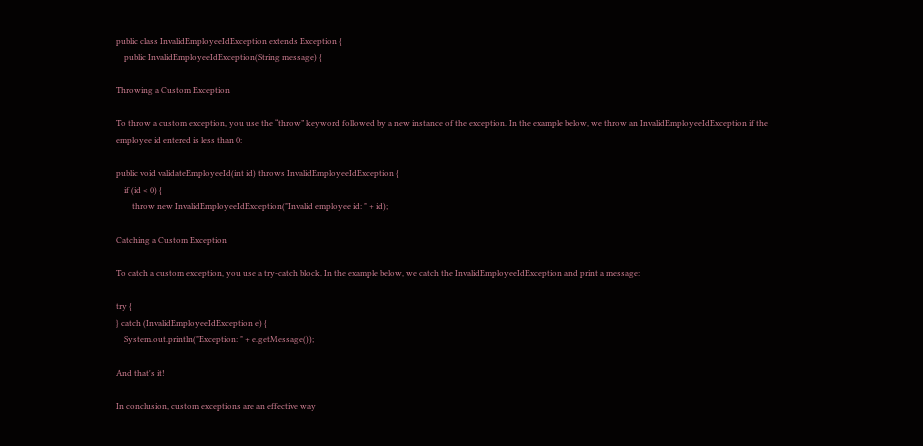public class InvalidEmployeeIdException extends Exception {
    public InvalidEmployeeIdException(String message) {

Throwing a Custom Exception

To throw a custom exception, you use the “throw” keyword followed by a new instance of the exception. In the example below, we throw an InvalidEmployeeIdException if the employee id entered is less than 0:

public void validateEmployeeId(int id) throws InvalidEmployeeIdException {
    if (id < 0) {
        throw new InvalidEmployeeIdException("Invalid employee id: " + id);

Catching a Custom Exception

To catch a custom exception, you use a try-catch block. In the example below, we catch the InvalidEmployeeIdException and print a message:

try {
} catch (InvalidEmployeeIdException e) {
    System.out.println("Exception: " + e.getMessage());

And that's it!

In conclusion, custom exceptions are an effective way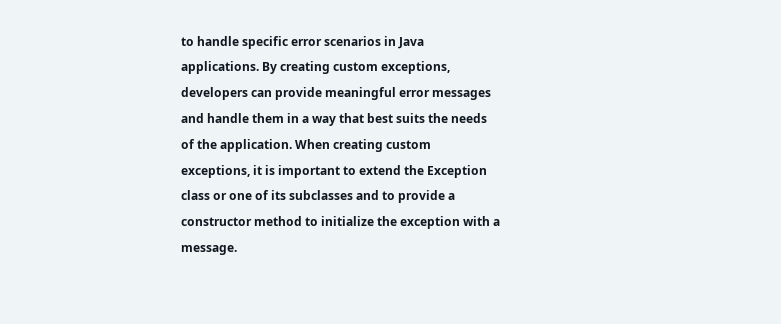to handle specific error scenarios in Java applications. By creating custom exceptions, developers can provide meaningful error messages and handle them in a way that best suits the needs of the application. When creating custom exceptions, it is important to extend the Exception class or one of its subclasses and to provide a constructor method to initialize the exception with a message.